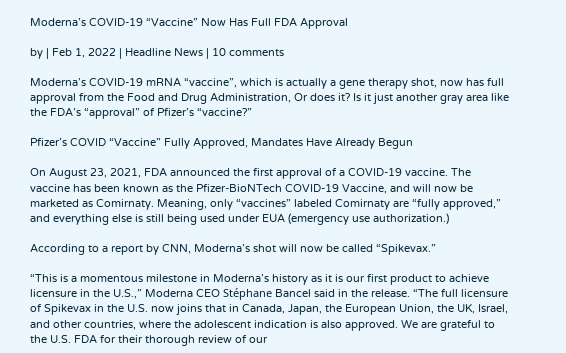Moderna’s COVID-19 “Vaccine” Now Has Full FDA Approval

by | Feb 1, 2022 | Headline News | 10 comments

Moderna’s COVID-19 mRNA “vaccine”, which is actually a gene therapy shot, now has full approval from the Food and Drug Administration, Or does it? Is it just another gray area like the FDA’s “approval” of Pfizer’s “vaccine?”

Pfizer’s COVID “Vaccine” Fully Approved, Mandates Have Already Begun

On August 23, 2021, FDA announced the first approval of a COVID-19 vaccine. The vaccine has been known as the Pfizer-BioNTech COVID-19 Vaccine, and will now be marketed as Comirnaty. Meaning, only “vaccines” labeled Comirnaty are “fully approved,” and everything else is still being used under EUA (emergency use authorization.)

According to a report by CNN, Moderna’s shot will now be called “Spikevax.”

“This is a momentous milestone in Moderna’s history as it is our first product to achieve licensure in the U.S.,” Moderna CEO Stéphane Bancel said in the release. “The full licensure of Spikevax in the U.S. now joins that in Canada, Japan, the European Union, the UK, Israel, and other countries, where the adolescent indication is also approved. We are grateful to the U.S. FDA for their thorough review of our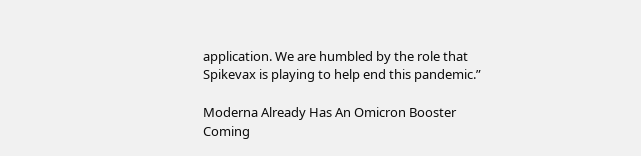application. We are humbled by the role that Spikevax is playing to help end this pandemic.”

Moderna Already Has An Omicron Booster Coming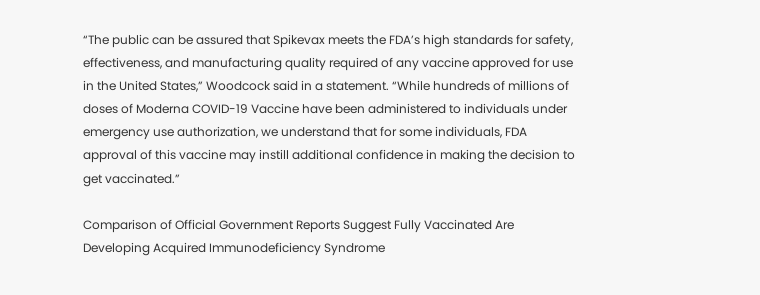“The public can be assured that Spikevax meets the FDA’s high standards for safety, effectiveness, and manufacturing quality required of any vaccine approved for use in the United States,” Woodcock said in a statement. “While hundreds of millions of doses of Moderna COVID-19 Vaccine have been administered to individuals under emergency use authorization, we understand that for some individuals, FDA approval of this vaccine may instill additional confidence in making the decision to get vaccinated.”

Comparison of Official Government Reports Suggest Fully Vaccinated Are Developing Acquired Immunodeficiency Syndrome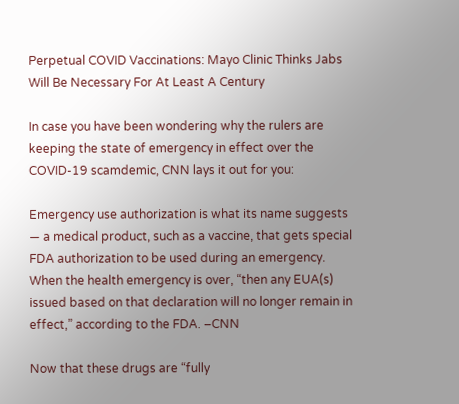Perpetual COVID Vaccinations: Mayo Clinic Thinks Jabs Will Be Necessary For At Least A Century

In case you have been wondering why the rulers are keeping the state of emergency in effect over the COVID-19 scamdemic, CNN lays it out for you:

Emergency use authorization is what its name suggests — a medical product, such as a vaccine, that gets special FDA authorization to be used during an emergency. When the health emergency is over, “then any EUA(s) issued based on that declaration will no longer remain in effect,” according to the FDA. –CNN

Now that these drugs are “fully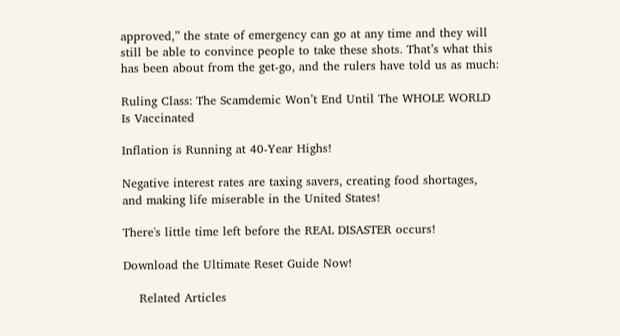approved,” the state of emergency can go at any time and they will still be able to convince people to take these shots. That’s what this has been about from the get-go, and the rulers have told us as much:

Ruling Class: The Scamdemic Won’t End Until The WHOLE WORLD Is Vaccinated

Inflation is Running at 40-Year Highs!

Negative interest rates are taxing savers, creating food shortages, and making life miserable in the United States!

There's little time left before the REAL DISASTER occurs!

Download the Ultimate Reset Guide Now!

    Related Articles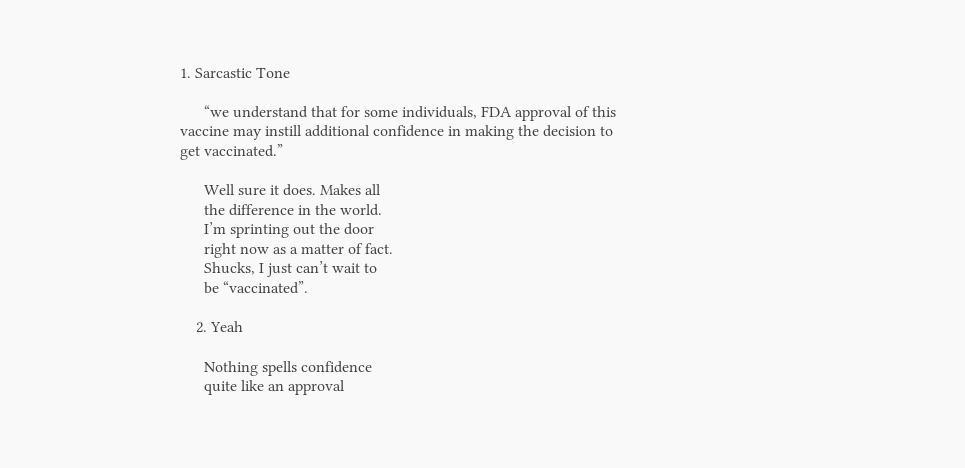1. Sarcastic Tone

      “we understand that for some individuals, FDA approval of this vaccine may instill additional confidence in making the decision to get vaccinated.”

      Well sure it does. Makes all
      the difference in the world.
      I’m sprinting out the door
      right now as a matter of fact.
      Shucks, I just can’t wait to
      be “vaccinated”.

    2. Yeah

      Nothing spells confidence
      quite like an approval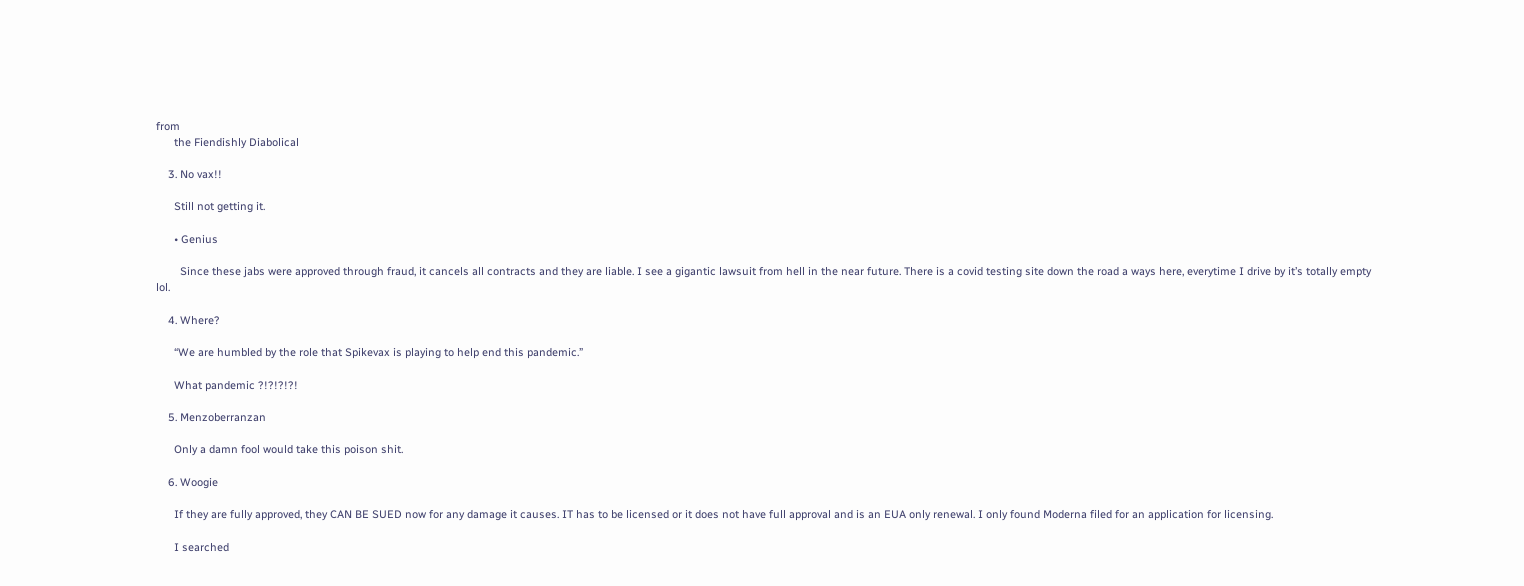from
      the Fiendishly Diabolical

    3. No vax!!

      Still not getting it.

      • Genius

        Since these jabs were approved through fraud, it cancels all contracts and they are liable. I see a gigantic lawsuit from hell in the near future. There is a covid testing site down the road a ways here, everytime I drive by it’s totally empty lol.

    4. Where?

      “We are humbled by the role that Spikevax is playing to help end this pandemic.”

      What pandemic ?!?!?!?!

    5. Menzoberranzan

      Only a damn fool would take this poison shit.

    6. Woogie

      If they are fully approved, they CAN BE SUED now for any damage it causes. IT has to be licensed or it does not have full approval and is an EUA only renewal. I only found Moderna filed for an application for licensing.

      I searched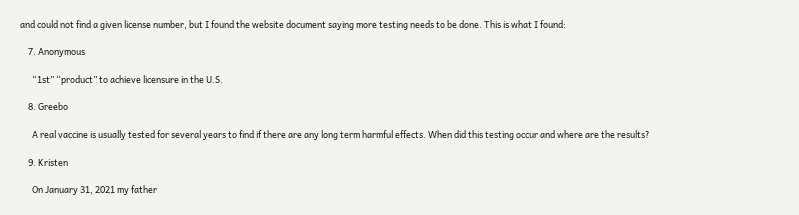and could not find a given license number, but I found the website document saying more testing needs to be done. This is what I found:

    7. Anonymous

      “1st” “product” to achieve licensure in the U.S.

    8. Greebo

      A real vaccine is usually tested for several years to find if there are any long term harmful effects. When did this testing occur and where are the results?

    9. Kristen

      On January 31, 2021 my father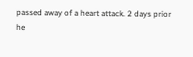passed away of a heart attack. 2 days prior he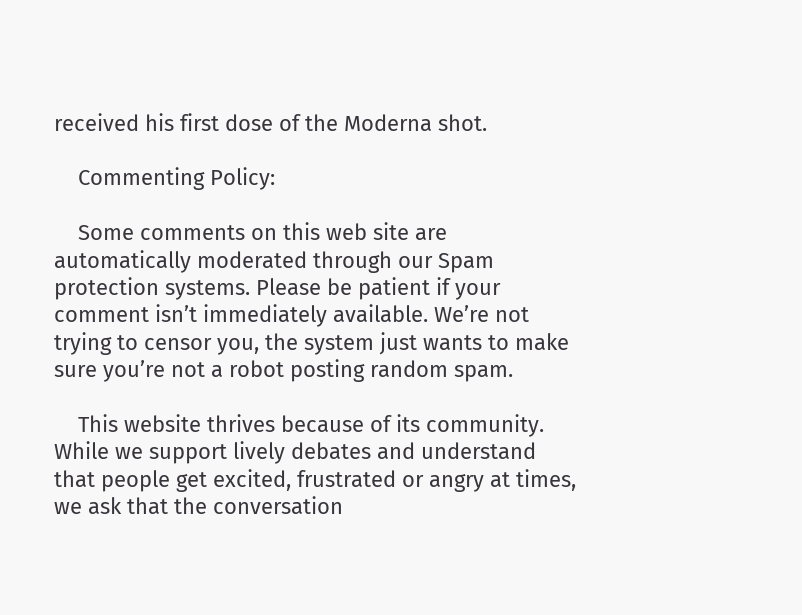received his first dose of the Moderna shot.

    Commenting Policy:

    Some comments on this web site are automatically moderated through our Spam protection systems. Please be patient if your comment isn’t immediately available. We’re not trying to censor you, the system just wants to make sure you’re not a robot posting random spam.

    This website thrives because of its community. While we support lively debates and understand that people get excited, frustrated or angry at times, we ask that the conversation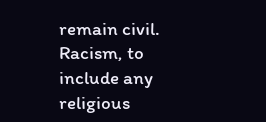remain civil. Racism, to include any religious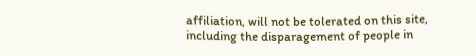affiliation, will not be tolerated on this site, including the disparagement of people in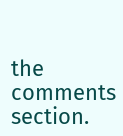the comments section.